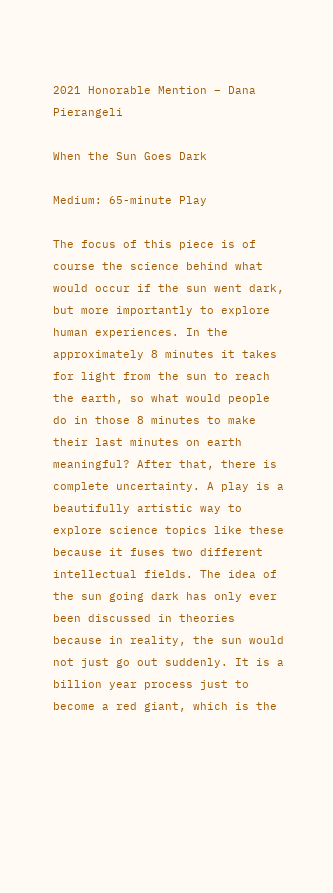2021 Honorable Mention – Dana Pierangeli

When the Sun Goes Dark

Medium: 65-minute Play

The focus of this piece is of course the science behind what would occur if the sun went dark, but more importantly to explore human experiences. In the approximately 8 minutes it takes for light from the sun to reach the earth, so what would people do in those 8 minutes to make their last minutes on earth meaningful? After that, there is complete uncertainty. A play is a beautifully artistic way to explore science topics like these because it fuses two different intellectual fields. The idea of the sun going dark has only ever been discussed in theories because in reality, the sun would not just go out suddenly. It is a billion year process just to become a red giant, which is the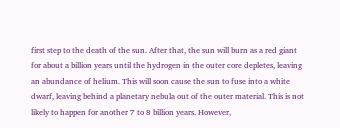first step to the death of the sun. After that, the sun will burn as a red giant for about a billion years until the hydrogen in the outer core depletes, leaving an abundance of helium. This will soon cause the sun to fuse into a white dwarf, leaving behind a planetary nebula out of the outer material. This is not likely to happen for another 7 to 8 billion years. However,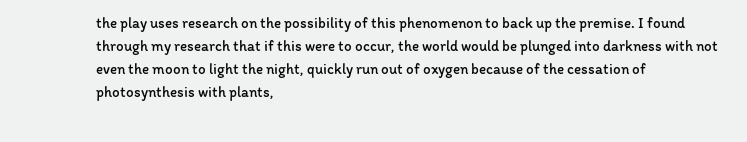the play uses research on the possibility of this phenomenon to back up the premise. I found through my research that if this were to occur, the world would be plunged into darkness with not even the moon to light the night, quickly run out of oxygen because of the cessation of photosynthesis with plants,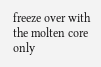freeze over with the molten core only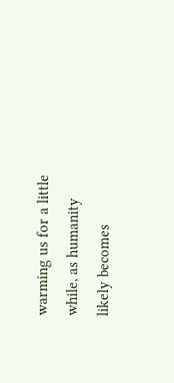warming us for a little while, as humanity likely becomes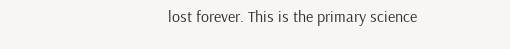lost forever. This is the primary science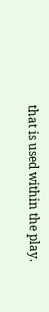that is used within the play.